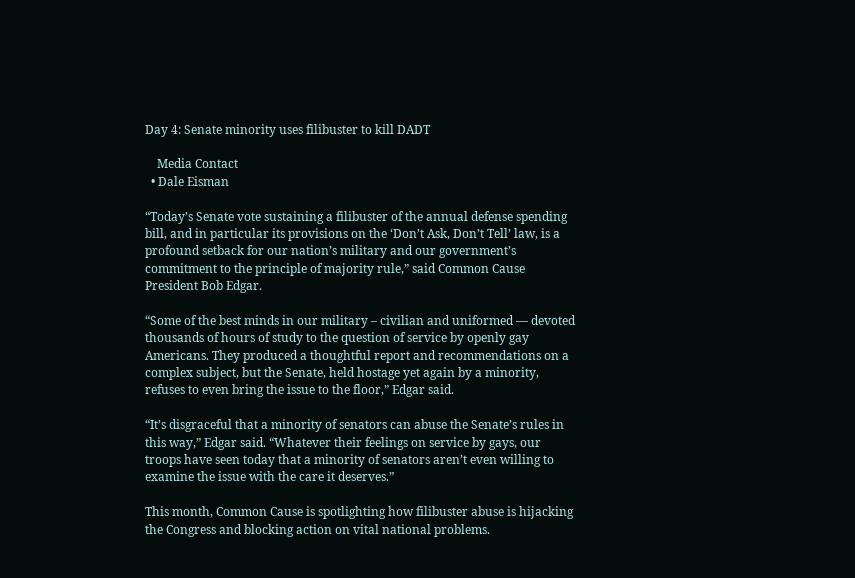Day 4: Senate minority uses filibuster to kill DADT

    Media Contact
  • Dale Eisman

“Today’s Senate vote sustaining a filibuster of the annual defense spending bill, and in particular its provisions on the ‘Don’t Ask, Don’t Tell’ law, is a profound setback for our nation’s military and our government’s commitment to the principle of majority rule,” said Common Cause President Bob Edgar.

“Some of the best minds in our military – civilian and uniformed — devoted thousands of hours of study to the question of service by openly gay Americans. They produced a thoughtful report and recommendations on a complex subject, but the Senate, held hostage yet again by a minority, refuses to even bring the issue to the floor,” Edgar said.

“It’s disgraceful that a minority of senators can abuse the Senate’s rules in this way,” Edgar said. “Whatever their feelings on service by gays, our troops have seen today that a minority of senators aren’t even willing to examine the issue with the care it deserves.”

This month, Common Cause is spotlighting how filibuster abuse is hijacking the Congress and blocking action on vital national problems.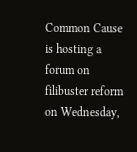Common Cause is hosting a forum on filibuster reform on Wednesday,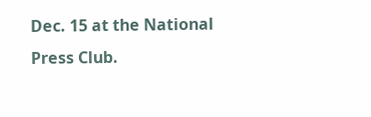Dec. 15 at the National Press Club.